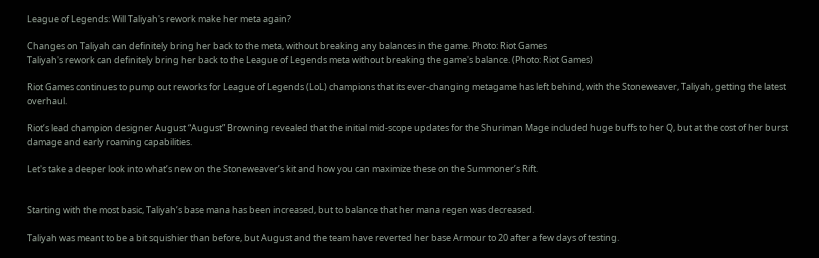League of Legends: Will Taliyah's rework make her meta again?

Changes on Taliyah can definitely bring her back to the meta, without breaking any balances in the game. Photo: Riot Games
Taliyah's rework can definitely bring her back to the League of Legends meta without breaking the game's balance. (Photo: Riot Games)

Riot Games continues to pump out reworks for League of Legends (LoL) champions that its ever-changing metagame has left behind, with the Stoneweaver, Taliyah, getting the latest overhaul.

Riot’s lead champion designer August “August” Browning revealed that the initial mid-scope updates for the Shuriman Mage included huge buffs to her Q, but at the cost of her burst damage and early roaming capabilities.

Let's take a deeper look into what’s new on the Stoneweaver’s kit and how you can maximize these on the Summoner’s Rift.


Starting with the most basic, Taliyah’s base mana has been increased, but to balance that her mana regen was decreased.

Taliyah was meant to be a bit squishier than before, but August and the team have reverted her base Armour to 20 after a few days of testing.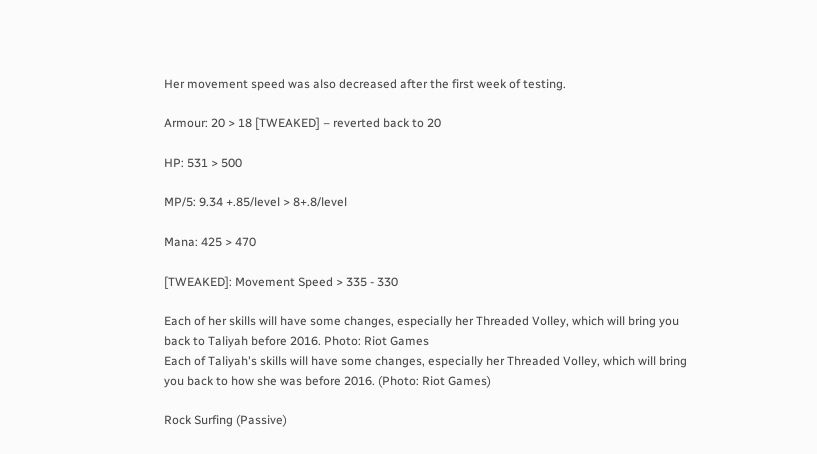Her movement speed was also decreased after the first week of testing.

Armour: 20 > 18 [TWEAKED] – reverted back to 20

HP: 531 > 500

MP/5: 9.34 +.85/level > 8+.8/level

Mana: 425 > 470

[TWEAKED]: Movement Speed > 335 - 330

Each of her skills will have some changes, especially her Threaded Volley, which will bring you back to Taliyah before 2016. Photo: Riot Games
Each of Taliyah's skills will have some changes, especially her Threaded Volley, which will bring you back to how she was before 2016. (Photo: Riot Games)

Rock Surfing (Passive)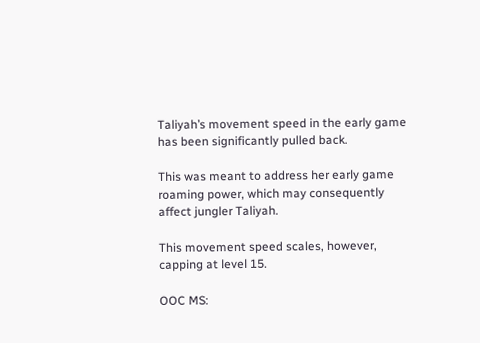Taliyah’s movement speed in the early game has been significantly pulled back.

This was meant to address her early game roaming power, which may consequently affect jungler Taliyah.

This movement speed scales, however, capping at level 15.

OOC MS: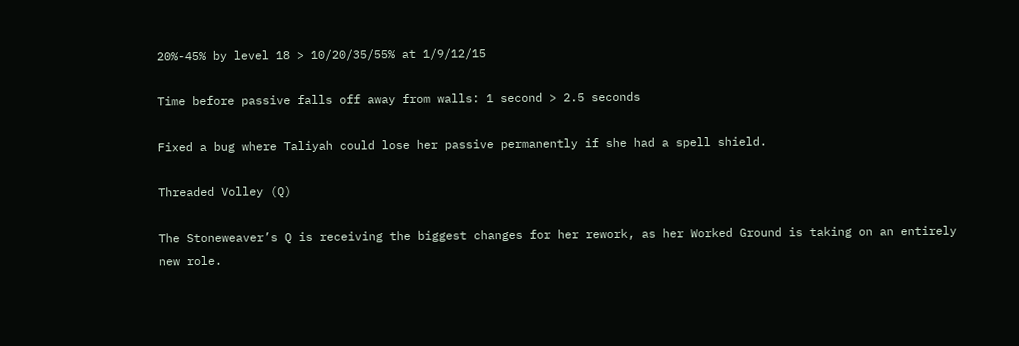20%-45% by level 18 > 10/20/35/55% at 1/9/12/15

Time before passive falls off away from walls: 1 second > 2.5 seconds

Fixed a bug where Taliyah could lose her passive permanently if she had a spell shield.

Threaded Volley (Q)

The Stoneweaver’s Q is receiving the biggest changes for her rework, as her Worked Ground is taking on an entirely new role.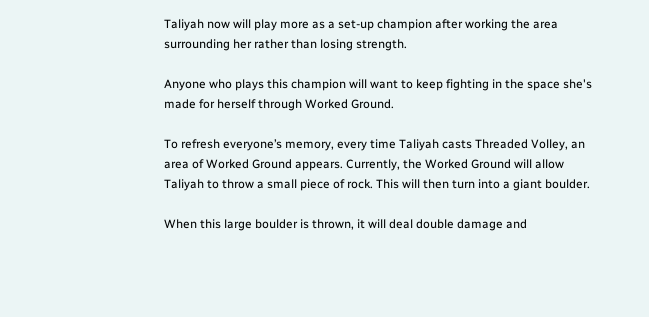Taliyah now will play more as a set-up champion after working the area surrounding her rather than losing strength.

Anyone who plays this champion will want to keep fighting in the space she's made for herself through Worked Ground.

To refresh everyone’s memory, every time Taliyah casts Threaded Volley, an area of Worked Ground appears. Currently, the Worked Ground will allow Taliyah to throw a small piece of rock. This will then turn into a giant boulder.

When this large boulder is thrown, it will deal double damage and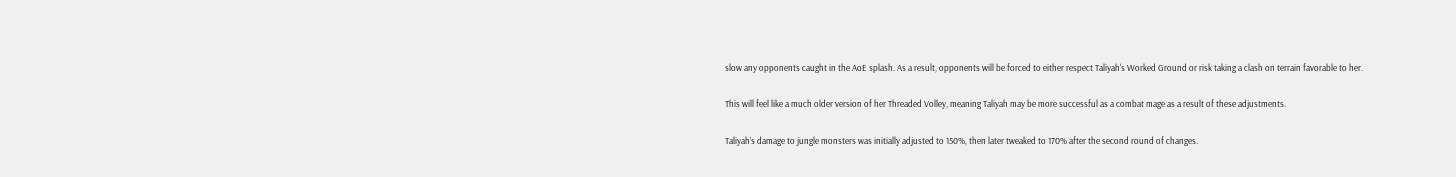slow any opponents caught in the AoE splash. As a result, opponents will be forced to either respect Taliyah's Worked Ground or risk taking a clash on terrain favorable to her.

This will feel like a much older version of her Threaded Volley, meaning Taliyah may be more successful as a combat mage as a result of these adjustments.

Taliyah’s damage to jungle monsters was initially adjusted to 150%, then later tweaked to 170% after the second round of changes.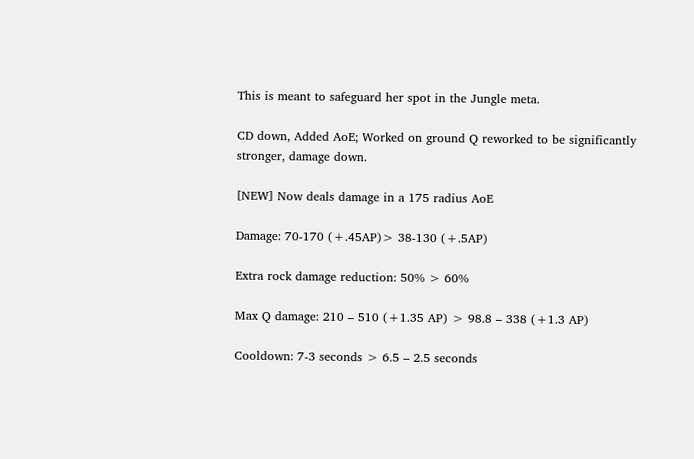This is meant to safeguard her spot in the Jungle meta.

CD down, Added AoE; Worked on ground Q reworked to be significantly stronger, damage down.

[NEW] Now deals damage in a 175 radius AoE

Damage: 70-170 (+.45AP)> 38-130 (+.5AP)

Extra rock damage reduction: 50% > 60%

Max Q damage: 210 – 510 (+1.35 AP) > 98.8 – 338 (+1.3 AP)

Cooldown: 7-3 seconds > 6.5 – 2.5 seconds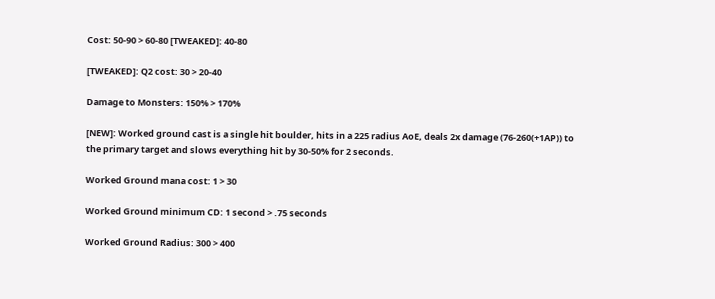Cost: 50-90 > 60-80 [TWEAKED]: 40-80

[TWEAKED]: Q2 cost: 30 > 20-40

Damage to Monsters: 150% > 170%

[NEW]: Worked ground cast is a single hit boulder, hits in a 225 radius AoE, deals 2x damage (76-260(+1AP)) to the primary target and slows everything hit by 30-50% for 2 seconds.

Worked Ground mana cost: 1 > 30

Worked Ground minimum CD: 1 second > .75 seconds

Worked Ground Radius: 300 > 400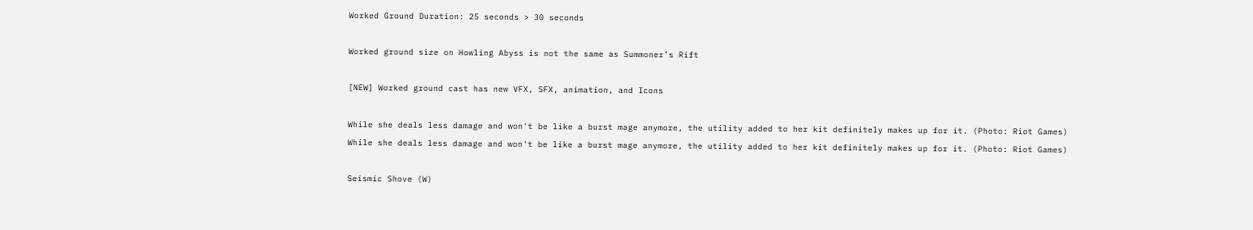Worked Ground Duration: 25 seconds > 30 seconds

Worked ground size on Howling Abyss is not the same as Summoner’s Rift

[NEW] Worked ground cast has new VFX, SFX, animation, and Icons

While she deals less damage and won't be like a burst mage anymore, the utility added to her kit definitely makes up for it. (Photo: Riot Games)
While she deals less damage and won't be like a burst mage anymore, the utility added to her kit definitely makes up for it. (Photo: Riot Games)

Seismic Shove (W)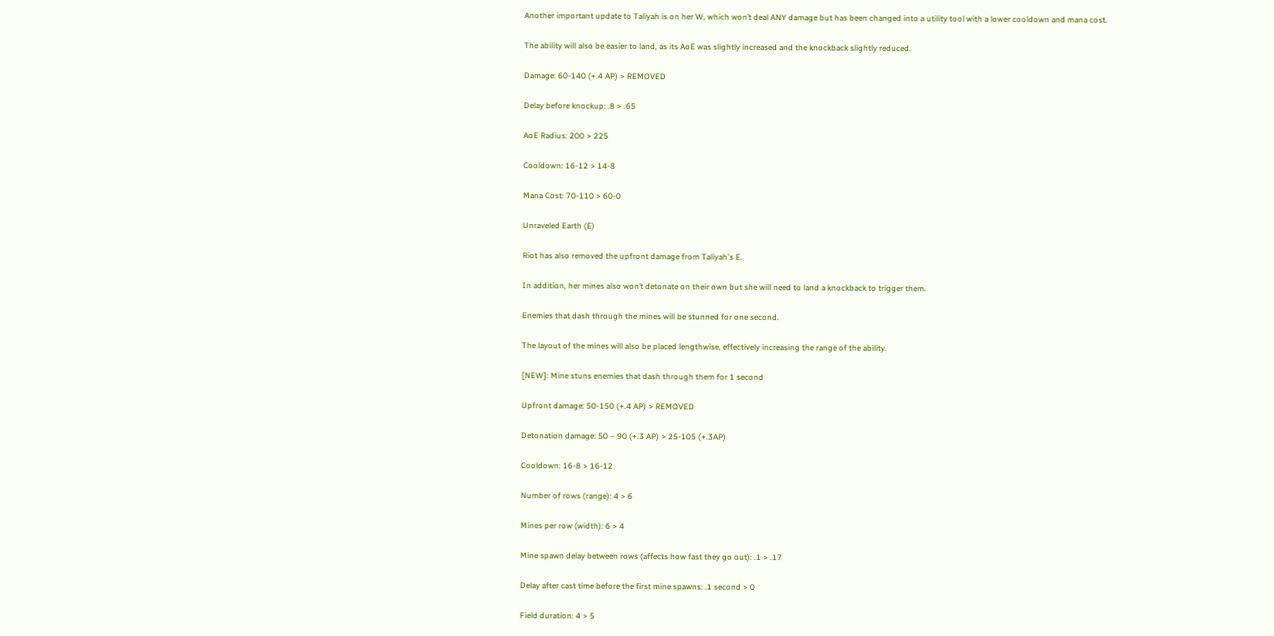Another important update to Taliyah is on her W, which won’t deal ANY damage but has been changed into a utility tool with a lower cooldown and mana cost.

The ability will also be easier to land, as its AoE was slightly increased and the knockback slightly reduced.

Damage: 60-140 (+.4 AP) > REMOVED

Delay before knockup: .8 > .65

AoE Radius: 200 > 225

Cooldown: 16-12 > 14-8

Mana Cost: 70-110 > 60-0

Unraveled Earth (E)

Riot has also removed the upfront damage from Taliyah's E.

In addition, her mines also won’t detonate on their own but she will need to land a knockback to trigger them.

Enemies that dash through the mines will be stunned for one second.

The layout of the mines will also be placed lengthwise, effectively increasing the range of the ability.

[NEW]: Mine stuns enemies that dash through them for 1 second

Upfront damage: 50-150 (+.4 AP) > REMOVED

Detonation damage: 50 – 90 (+.3 AP) > 25-105 (+.3AP)

Cooldown: 16-8 > 16-12

Number of rows (range): 4 > 6

Mines per row (width): 6 > 4

Mine spawn delay between rows (affects how fast they go out): .1 > .17

Delay after cast time before the first mine spawns: .1 second > 0

Field duration: 4 > 5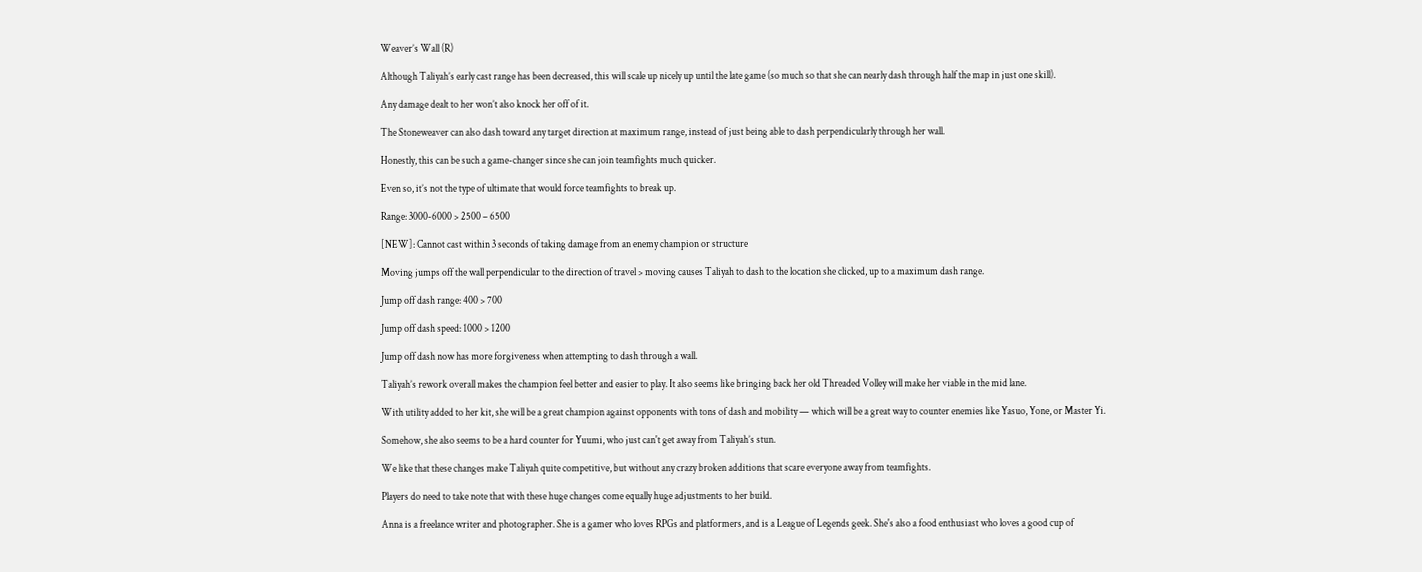Weaver’s Wall (R)

Although Taliyah’s early cast range has been decreased, this will scale up nicely up until the late game (so much so that she can nearly dash through half the map in just one skill).

Any damage dealt to her won’t also knock her off of it.

The Stoneweaver can also dash toward any target direction at maximum range, instead of just being able to dash perpendicularly through her wall.

Honestly, this can be such a game-changer since she can join teamfights much quicker.

Even so, it’s not the type of ultimate that would force teamfights to break up.

Range: 3000-6000 > 2500 – 6500

[NEW]: Cannot cast within 3 seconds of taking damage from an enemy champion or structure

Moving jumps off the wall perpendicular to the direction of travel > moving causes Taliyah to dash to the location she clicked, up to a maximum dash range.

Jump off dash range: 400 > 700

Jump off dash speed: 1000 > 1200

Jump off dash now has more forgiveness when attempting to dash through a wall.

Taliyah’s rework overall makes the champion feel better and easier to play. It also seems like bringing back her old Threaded Volley will make her viable in the mid lane.

With utility added to her kit, she will be a great champion against opponents with tons of dash and mobility — which will be a great way to counter enemies like Yasuo, Yone, or Master Yi.

Somehow, she also seems to be a hard counter for Yuumi, who just can't get away from Taliyah’s stun.

We like that these changes make Taliyah quite competitive, but without any crazy broken additions that scare everyone away from teamfights.

Players do need to take note that with these huge changes come equally huge adjustments to her build.

Anna is a freelance writer and photographer. She is a gamer who loves RPGs and platformers, and is a League of Legends geek. She's also a food enthusiast who loves a good cup of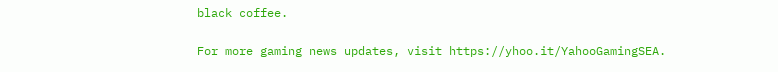black coffee.

For more gaming news updates, visit https://yhoo.it/YahooGamingSEA.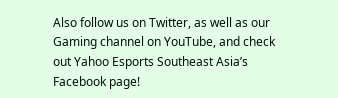Also follow us on Twitter, as well as our Gaming channel on YouTube, and check out Yahoo Esports Southeast Asia’s Facebook page!